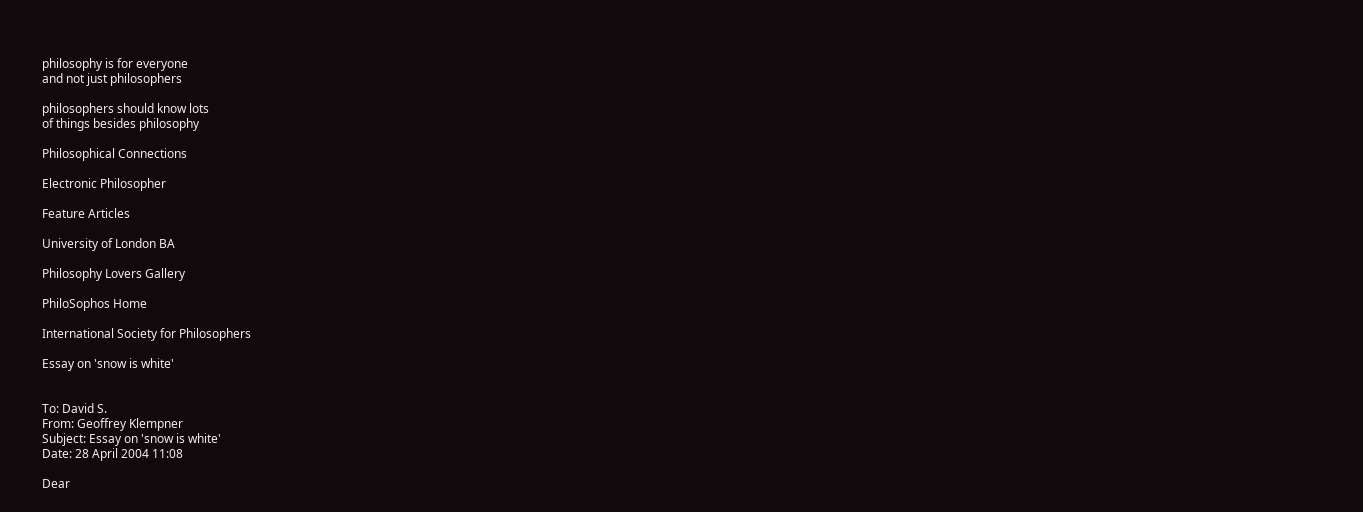philosophy is for everyone
and not just philosophers

philosophers should know lots
of things besides philosophy

Philosophical Connections

Electronic Philosopher

Feature Articles

University of London BA

Philosophy Lovers Gallery

PhiloSophos Home

International Society for Philosophers

Essay on 'snow is white'


To: David S.
From: Geoffrey Klempner
Subject: Essay on 'snow is white'
Date: 28 April 2004 11:08

Dear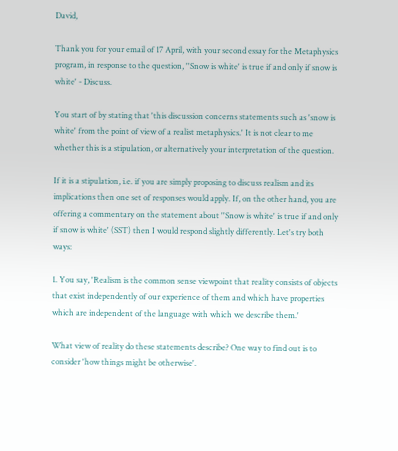David,

Thank you for your email of 17 April, with your second essay for the Metaphysics program, in response to the question, ''Snow is white' is true if and only if snow is white' - Discuss.

You start of by stating that 'this discussion concerns statements such as 'snow is white' from the point of view of a realist metaphysics.' It is not clear to me whether this is a stipulation, or alternatively your interpretation of the question.

If it is a stipulation, i.e. if you are simply proposing to discuss realism and its implications then one set of responses would apply. If, on the other hand, you are offering a commentary on the statement about ''Snow is white' is true if and only if snow is white' (SST) then I would respond slightly differently. Let's try both ways:

1. You say, 'Realism is the common sense viewpoint that reality consists of objects that exist independently of our experience of them and which have properties which are independent of the language with which we describe them.'

What view of reality do these statements describe? One way to find out is to consider 'how things might be otherwise'.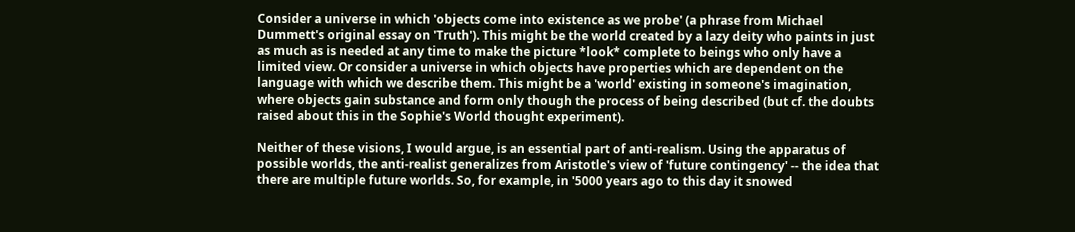Consider a universe in which 'objects come into existence as we probe' (a phrase from Michael Dummett's original essay on 'Truth'). This might be the world created by a lazy deity who paints in just as much as is needed at any time to make the picture *look* complete to beings who only have a limited view. Or consider a universe in which objects have properties which are dependent on the language with which we describe them. This might be a 'world' existing in someone's imagination, where objects gain substance and form only though the process of being described (but cf. the doubts raised about this in the Sophie's World thought experiment).

Neither of these visions, I would argue, is an essential part of anti-realism. Using the apparatus of possible worlds, the anti-realist generalizes from Aristotle's view of 'future contingency' -- the idea that there are multiple future worlds. So, for example, in '5000 years ago to this day it snowed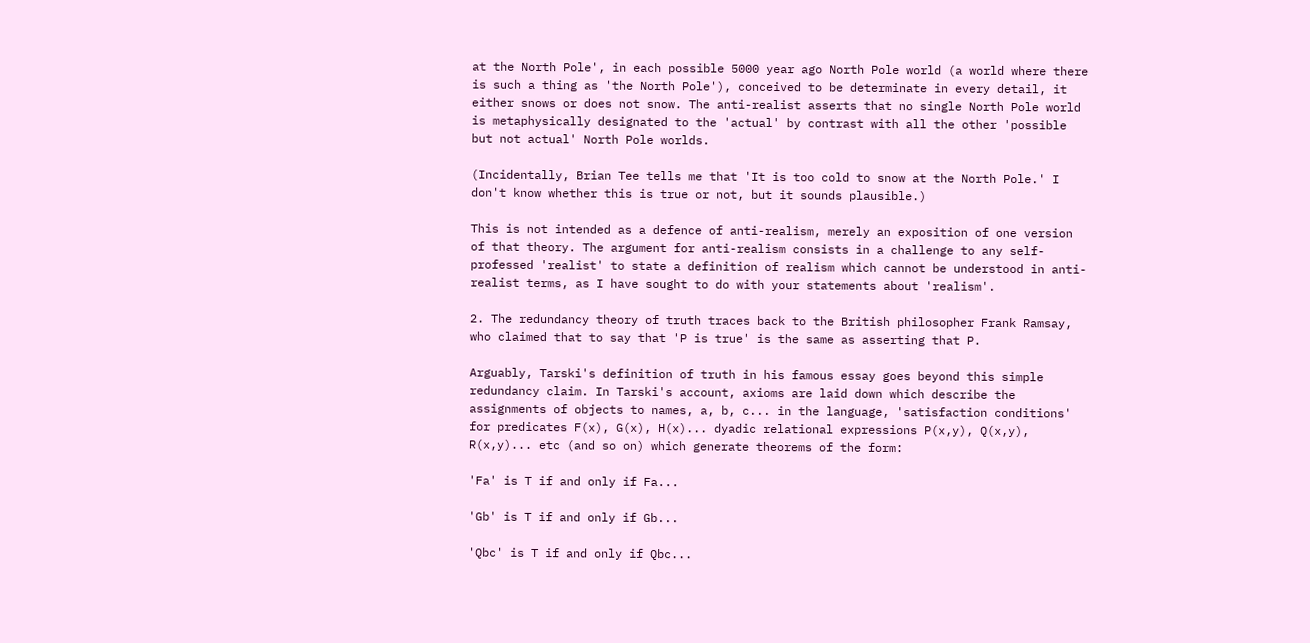at the North Pole', in each possible 5000 year ago North Pole world (a world where there is such a thing as 'the North Pole'), conceived to be determinate in every detail, it either snows or does not snow. The anti-realist asserts that no single North Pole world is metaphysically designated to the 'actual' by contrast with all the other 'possible but not actual' North Pole worlds.

(Incidentally, Brian Tee tells me that 'It is too cold to snow at the North Pole.' I don't know whether this is true or not, but it sounds plausible.)

This is not intended as a defence of anti-realism, merely an exposition of one version of that theory. The argument for anti-realism consists in a challenge to any self-professed 'realist' to state a definition of realism which cannot be understood in anti-realist terms, as I have sought to do with your statements about 'realism'.

2. The redundancy theory of truth traces back to the British philosopher Frank Ramsay, who claimed that to say that 'P is true' is the same as asserting that P.

Arguably, Tarski's definition of truth in his famous essay goes beyond this simple redundancy claim. In Tarski's account, axioms are laid down which describe the assignments of objects to names, a, b, c... in the language, 'satisfaction conditions' for predicates F(x), G(x), H(x)... dyadic relational expressions P(x,y), Q(x,y), R(x,y)... etc (and so on) which generate theorems of the form:

'Fa' is T if and only if Fa...

'Gb' is T if and only if Gb...

'Qbc' is T if and only if Qbc...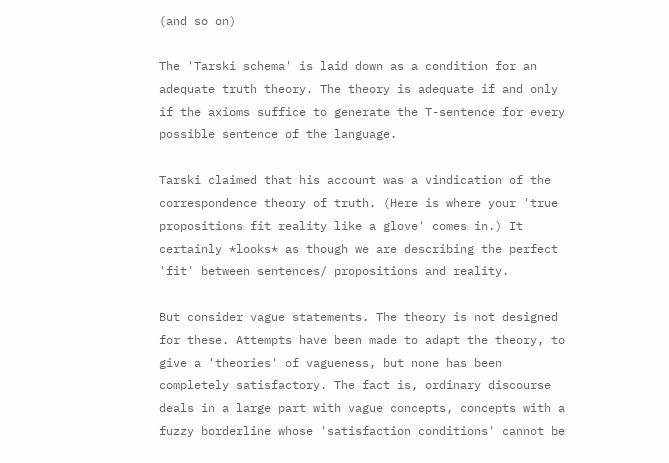(and so on)

The 'Tarski schema' is laid down as a condition for an adequate truth theory. The theory is adequate if and only if the axioms suffice to generate the T-sentence for every possible sentence of the language.

Tarski claimed that his account was a vindication of the correspondence theory of truth. (Here is where your 'true propositions fit reality like a glove' comes in.) It certainly *looks* as though we are describing the perfect 'fit' between sentences/ propositions and reality.

But consider vague statements. The theory is not designed for these. Attempts have been made to adapt the theory, to give a 'theories' of vagueness, but none has been completely satisfactory. The fact is, ordinary discourse deals in a large part with vague concepts, concepts with a fuzzy borderline whose 'satisfaction conditions' cannot be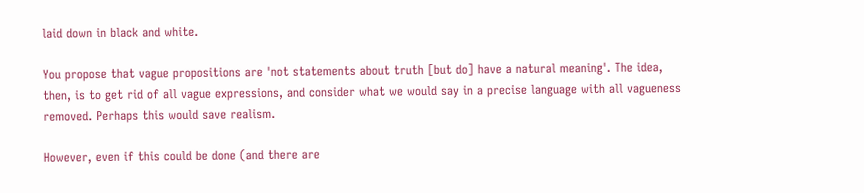laid down in black and white.

You propose that vague propositions are 'not statements about truth [but do] have a natural meaning'. The idea, then, is to get rid of all vague expressions, and consider what we would say in a precise language with all vagueness removed. Perhaps this would save realism.

However, even if this could be done (and there are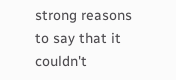strong reasons to say that it couldn't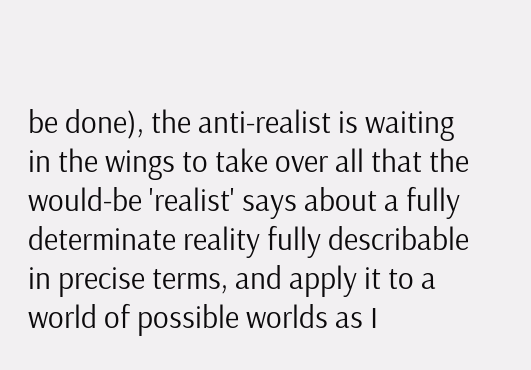be done), the anti-realist is waiting in the wings to take over all that the would-be 'realist' says about a fully determinate reality fully describable in precise terms, and apply it to a world of possible worlds as I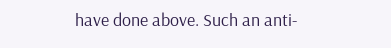have done above. Such an anti-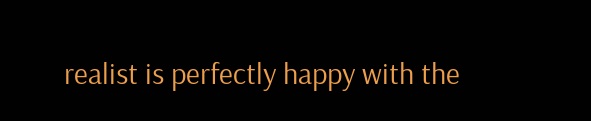realist is perfectly happy with the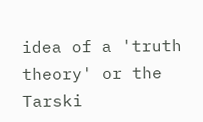idea of a 'truth theory' or the Tarski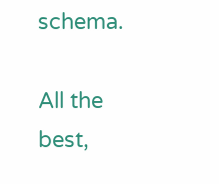schema.

All the best,